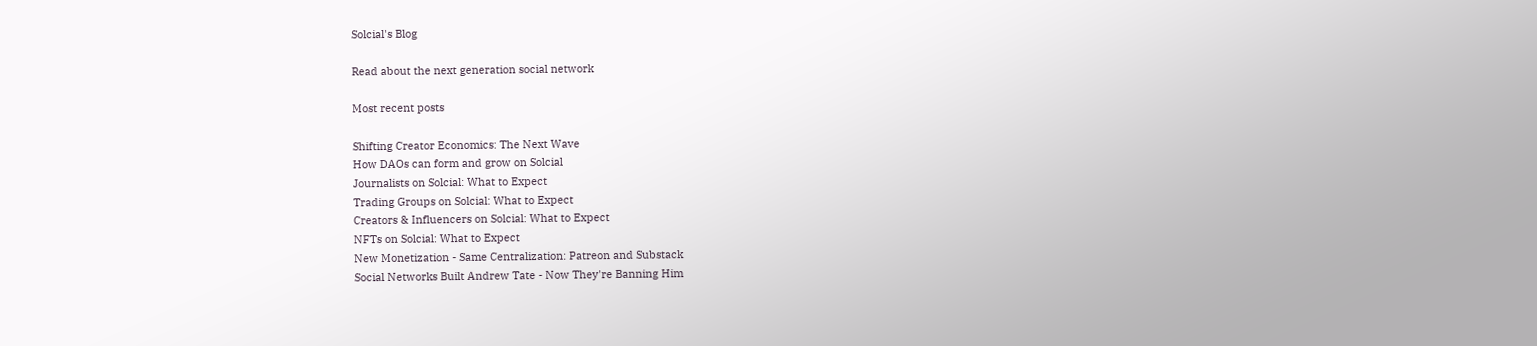Solcial's Blog

Read about the next generation social network

Most recent posts

Shifting Creator Economics: The Next Wave
How DAOs can form and grow on Solcial
Journalists on Solcial: What to Expect
Trading Groups on Solcial: What to Expect
Creators & Influencers on Solcial: What to Expect
NFTs on Solcial: What to Expect
New Monetization - Same Centralization: Patreon and Substack
Social Networks Built Andrew Tate - Now They're Banning Him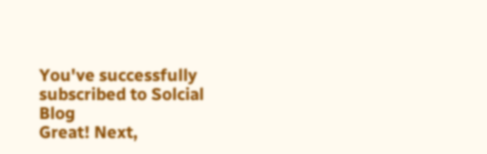You've successfully subscribed to Solcial Blog
Great! Next,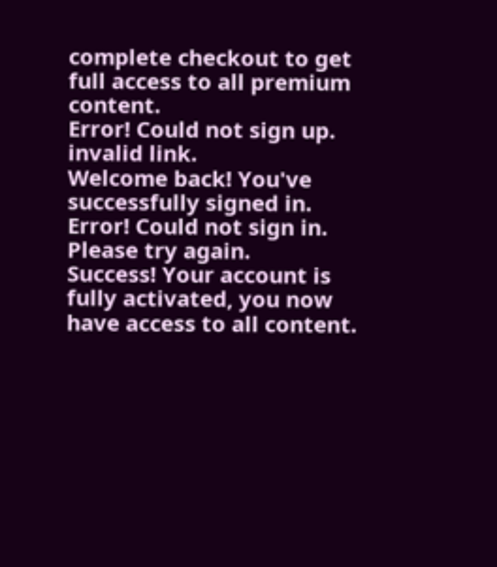complete checkout to get full access to all premium content.
Error! Could not sign up. invalid link.
Welcome back! You've successfully signed in.
Error! Could not sign in. Please try again.
Success! Your account is fully activated, you now have access to all content.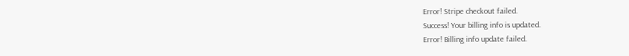Error! Stripe checkout failed.
Success! Your billing info is updated.
Error! Billing info update failed.